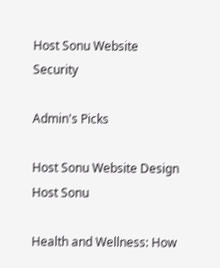Host Sonu Website Security

Admin's Picks

Host Sonu Website Design
Host Sonu

Health and Wellness: How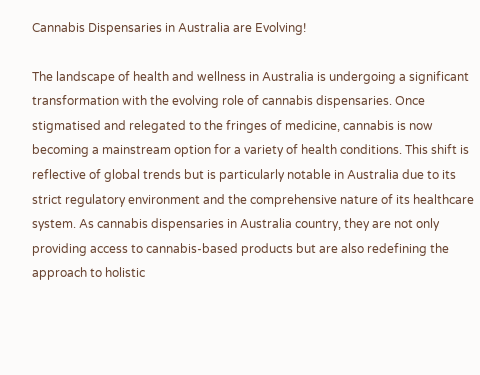Cannabis Dispensaries in Australia are Evolving!

The landscape of health and wellness in Australia is undergoing a significant transformation with the evolving role of cannabis dispensaries. Once stigmatised and relegated to the fringes of medicine, cannabis is now becoming a mainstream option for a variety of health conditions. This shift is reflective of global trends but is particularly notable in Australia due to its strict regulatory environment and the comprehensive nature of its healthcare system. As cannabis dispensaries in Australia country, they are not only providing access to cannabis-based products but are also redefining the approach to holistic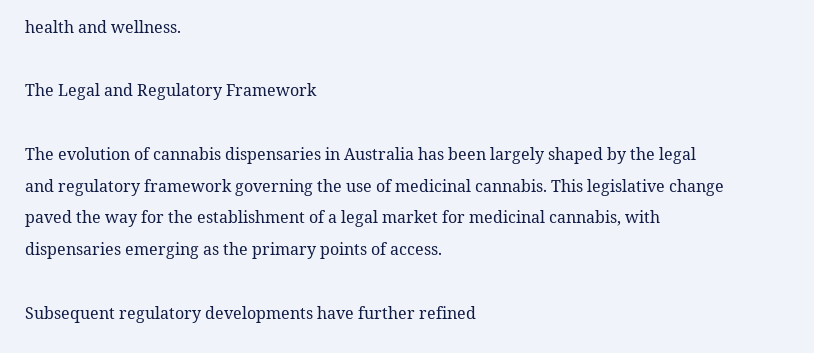health and wellness.

The Legal and Regulatory Framework

The evolution of cannabis dispensaries in Australia has been largely shaped by the legal and regulatory framework governing the use of medicinal cannabis. This legislative change paved the way for the establishment of a legal market for medicinal cannabis, with dispensaries emerging as the primary points of access.

Subsequent regulatory developments have further refined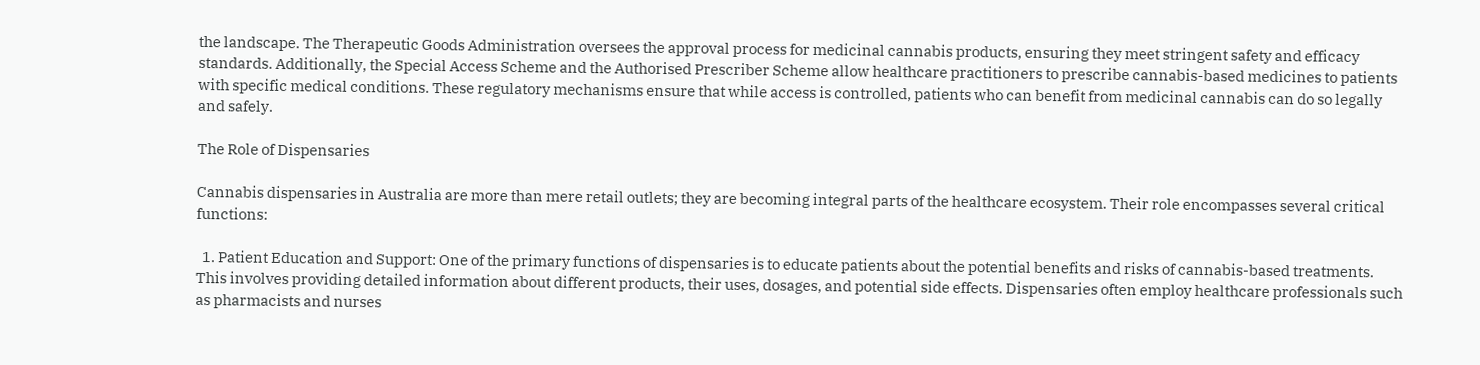the landscape. The Therapeutic Goods Administration oversees the approval process for medicinal cannabis products, ensuring they meet stringent safety and efficacy standards. Additionally, the Special Access Scheme and the Authorised Prescriber Scheme allow healthcare practitioners to prescribe cannabis-based medicines to patients with specific medical conditions. These regulatory mechanisms ensure that while access is controlled, patients who can benefit from medicinal cannabis can do so legally and safely.

The Role of Dispensaries

Cannabis dispensaries in Australia are more than mere retail outlets; they are becoming integral parts of the healthcare ecosystem. Their role encompasses several critical functions:

  1. Patient Education and Support: One of the primary functions of dispensaries is to educate patients about the potential benefits and risks of cannabis-based treatments. This involves providing detailed information about different products, their uses, dosages, and potential side effects. Dispensaries often employ healthcare professionals such as pharmacists and nurses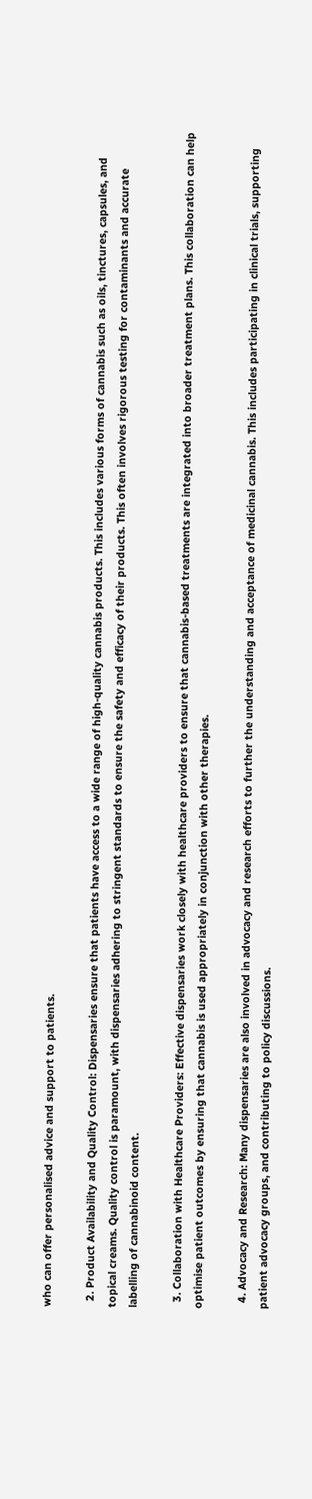who can offer personalised advice and support to patients.

  2. Product Availability and Quality Control: Dispensaries ensure that patients have access to a wide range of high-quality cannabis products. This includes various forms of cannabis such as oils, tinctures, capsules, and topical creams. Quality control is paramount, with dispensaries adhering to stringent standards to ensure the safety and efficacy of their products. This often involves rigorous testing for contaminants and accurate labelling of cannabinoid content.

  3. Collaboration with Healthcare Providers: Effective dispensaries work closely with healthcare providers to ensure that cannabis-based treatments are integrated into broader treatment plans. This collaboration can help optimise patient outcomes by ensuring that cannabis is used appropriately in conjunction with other therapies.

  4. Advocacy and Research: Many dispensaries are also involved in advocacy and research efforts to further the understanding and acceptance of medicinal cannabis. This includes participating in clinical trials, supporting patient advocacy groups, and contributing to policy discussions.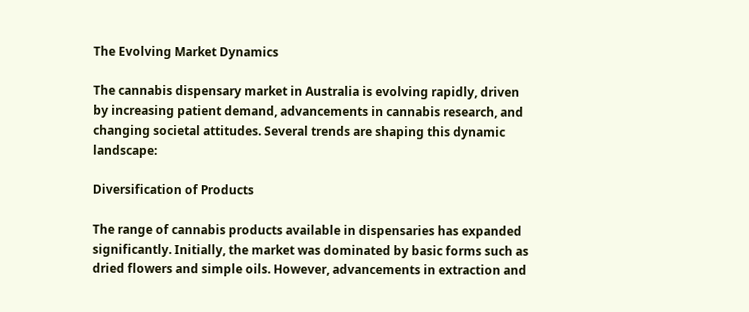The Evolving Market Dynamics

The cannabis dispensary market in Australia is evolving rapidly, driven by increasing patient demand, advancements in cannabis research, and changing societal attitudes. Several trends are shaping this dynamic landscape:

Diversification of Products

The range of cannabis products available in dispensaries has expanded significantly. Initially, the market was dominated by basic forms such as dried flowers and simple oils. However, advancements in extraction and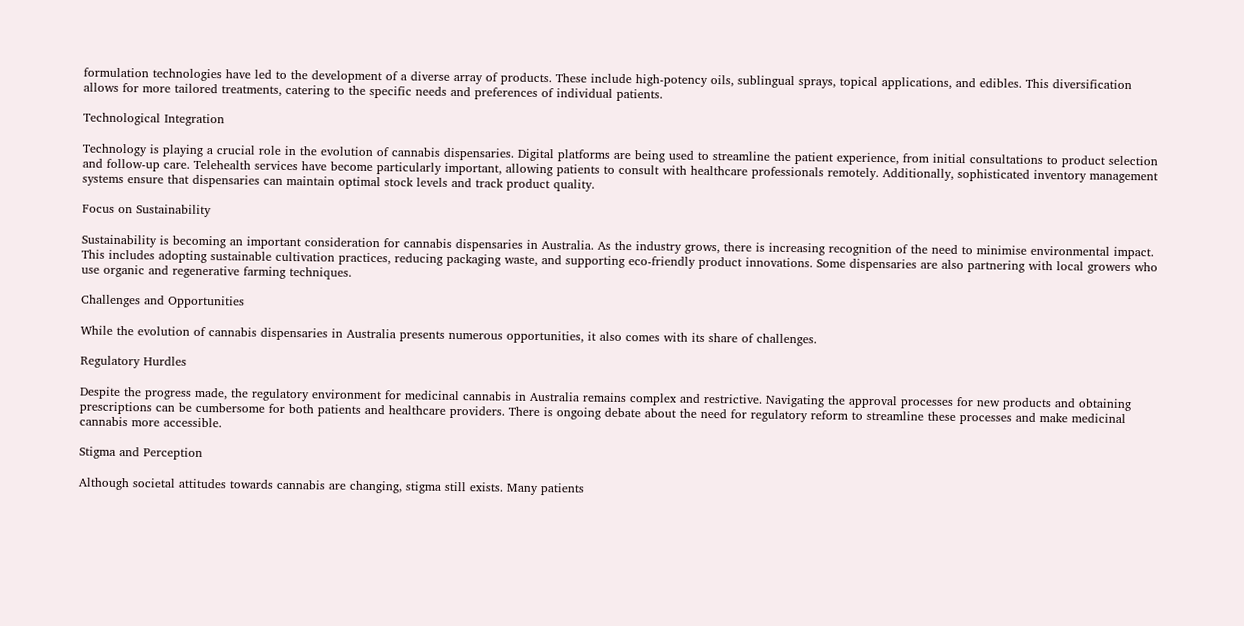formulation technologies have led to the development of a diverse array of products. These include high-potency oils, sublingual sprays, topical applications, and edibles. This diversification allows for more tailored treatments, catering to the specific needs and preferences of individual patients.

Technological Integration

Technology is playing a crucial role in the evolution of cannabis dispensaries. Digital platforms are being used to streamline the patient experience, from initial consultations to product selection and follow-up care. Telehealth services have become particularly important, allowing patients to consult with healthcare professionals remotely. Additionally, sophisticated inventory management systems ensure that dispensaries can maintain optimal stock levels and track product quality.

Focus on Sustainability

Sustainability is becoming an important consideration for cannabis dispensaries in Australia. As the industry grows, there is increasing recognition of the need to minimise environmental impact. This includes adopting sustainable cultivation practices, reducing packaging waste, and supporting eco-friendly product innovations. Some dispensaries are also partnering with local growers who use organic and regenerative farming techniques.

Challenges and Opportunities

While the evolution of cannabis dispensaries in Australia presents numerous opportunities, it also comes with its share of challenges.

Regulatory Hurdles

Despite the progress made, the regulatory environment for medicinal cannabis in Australia remains complex and restrictive. Navigating the approval processes for new products and obtaining prescriptions can be cumbersome for both patients and healthcare providers. There is ongoing debate about the need for regulatory reform to streamline these processes and make medicinal cannabis more accessible.

Stigma and Perception

Although societal attitudes towards cannabis are changing, stigma still exists. Many patients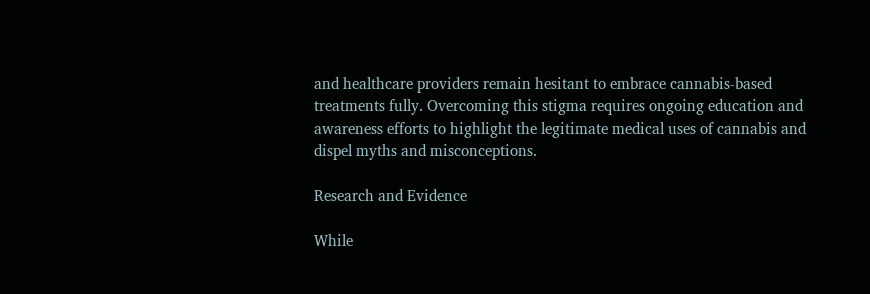and healthcare providers remain hesitant to embrace cannabis-based treatments fully. Overcoming this stigma requires ongoing education and awareness efforts to highlight the legitimate medical uses of cannabis and dispel myths and misconceptions.

Research and Evidence

While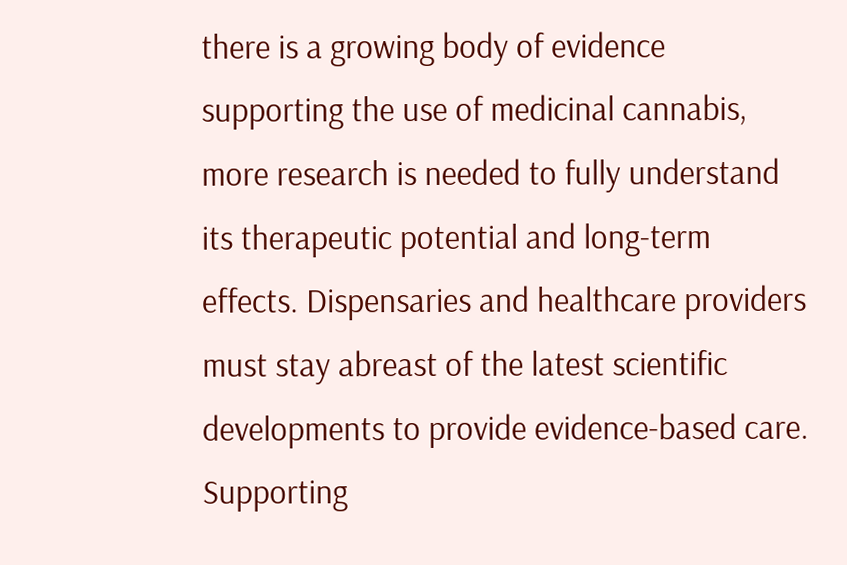there is a growing body of evidence supporting the use of medicinal cannabis, more research is needed to fully understand its therapeutic potential and long-term effects. Dispensaries and healthcare providers must stay abreast of the latest scientific developments to provide evidence-based care. Supporting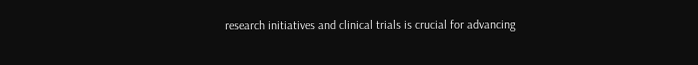research initiatives and clinical trials is crucial for advancing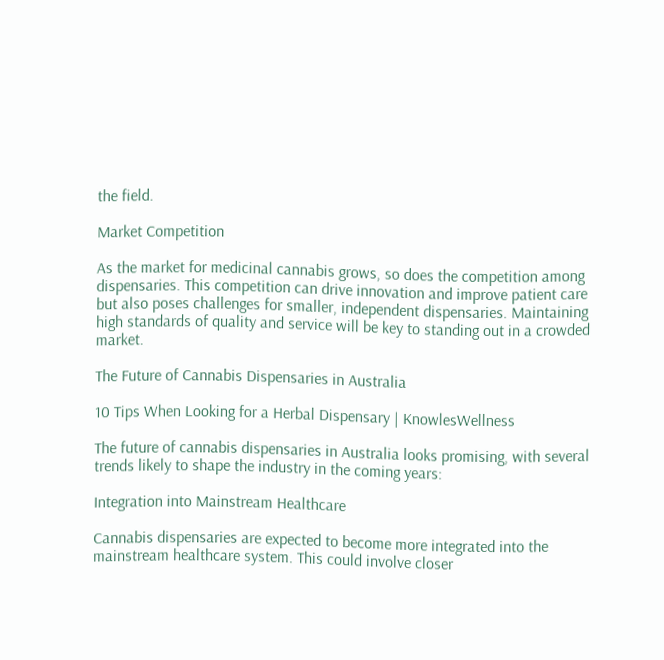the field.

Market Competition

As the market for medicinal cannabis grows, so does the competition among dispensaries. This competition can drive innovation and improve patient care but also poses challenges for smaller, independent dispensaries. Maintaining high standards of quality and service will be key to standing out in a crowded market.

The Future of Cannabis Dispensaries in Australia

10 Tips When Looking for a Herbal Dispensary | KnowlesWellness

The future of cannabis dispensaries in Australia looks promising, with several trends likely to shape the industry in the coming years:

Integration into Mainstream Healthcare

Cannabis dispensaries are expected to become more integrated into the mainstream healthcare system. This could involve closer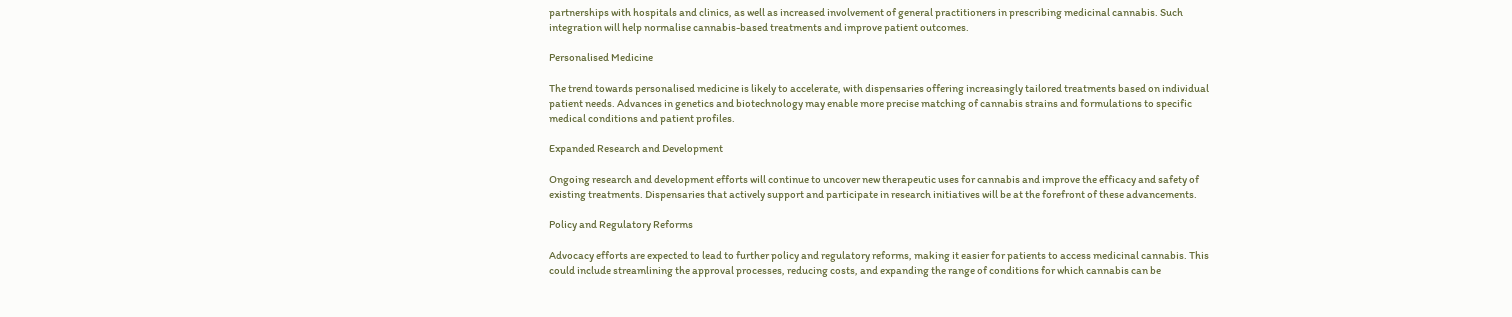partnerships with hospitals and clinics, as well as increased involvement of general practitioners in prescribing medicinal cannabis. Such integration will help normalise cannabis-based treatments and improve patient outcomes.

Personalised Medicine

The trend towards personalised medicine is likely to accelerate, with dispensaries offering increasingly tailored treatments based on individual patient needs. Advances in genetics and biotechnology may enable more precise matching of cannabis strains and formulations to specific medical conditions and patient profiles.

Expanded Research and Development

Ongoing research and development efforts will continue to uncover new therapeutic uses for cannabis and improve the efficacy and safety of existing treatments. Dispensaries that actively support and participate in research initiatives will be at the forefront of these advancements.

Policy and Regulatory Reforms

Advocacy efforts are expected to lead to further policy and regulatory reforms, making it easier for patients to access medicinal cannabis. This could include streamlining the approval processes, reducing costs, and expanding the range of conditions for which cannabis can be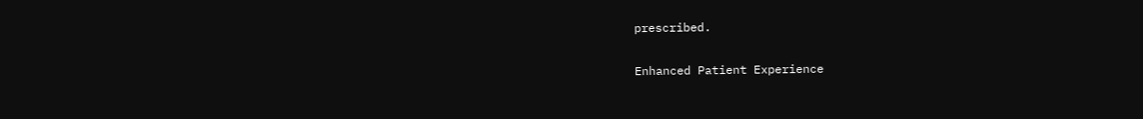prescribed.

Enhanced Patient Experience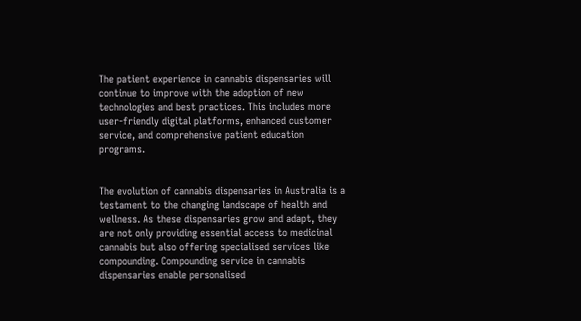The patient experience in cannabis dispensaries will continue to improve with the adoption of new technologies and best practices. This includes more user-friendly digital platforms, enhanced customer service, and comprehensive patient education programs.


The evolution of cannabis dispensaries in Australia is a testament to the changing landscape of health and wellness. As these dispensaries grow and adapt, they are not only providing essential access to medicinal cannabis but also offering specialised services like compounding. Compounding service in cannabis dispensaries enable personalised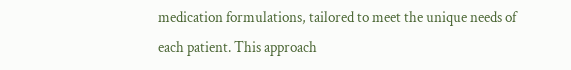medication formulations, tailored to meet the unique needs of each patient. This approach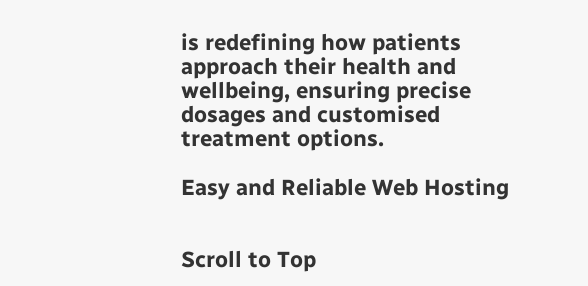is redefining how patients approach their health and wellbeing, ensuring precise dosages and customised treatment options.

Easy and Reliable Web Hosting


Scroll to Top